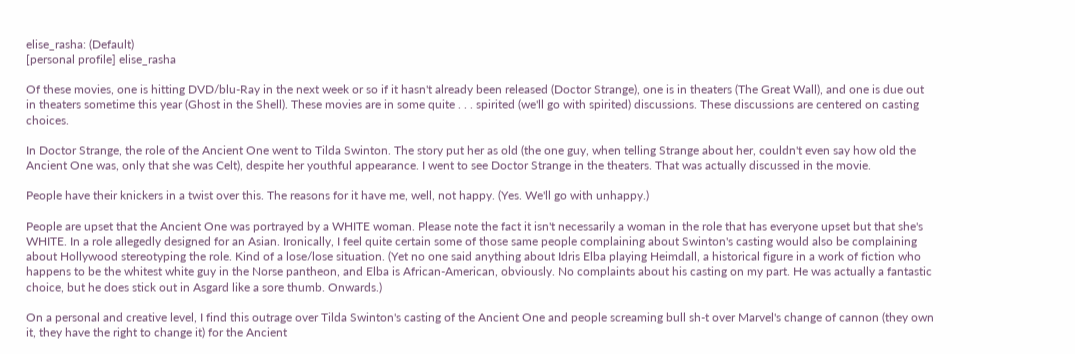elise_rasha: (Default)
[personal profile] elise_rasha

Of these movies, one is hitting DVD/blu-Ray in the next week or so if it hasn't already been released (Doctor Strange), one is in theaters (The Great Wall), and one is due out in theaters sometime this year (Ghost in the Shell). These movies are in some quite . . . spirited (we'll go with spirited) discussions. These discussions are centered on casting choices.

In Doctor Strange, the role of the Ancient One went to Tilda Swinton. The story put her as old (the one guy, when telling Strange about her, couldn't even say how old the Ancient One was, only that she was Celt), despite her youthful appearance. I went to see Doctor Strange in the theaters. That was actually discussed in the movie.

People have their knickers in a twist over this. The reasons for it have me, well, not happy. (Yes. We'll go with unhappy.)

People are upset that the Ancient One was portrayed by a WHITE woman. Please note the fact it isn't necessarily a woman in the role that has everyone upset but that she's WHITE. In a role allegedly designed for an Asian. Ironically, I feel quite certain some of those same people complaining about Swinton's casting would also be complaining about Hollywood stereotyping the role. Kind of a lose/lose situation. (Yet no one said anything about Idris Elba playing Heimdall, a historical figure in a work of fiction who happens to be the whitest white guy in the Norse pantheon, and Elba is African-American, obviously. No complaints about his casting on my part. He was actually a fantastic choice, but he does stick out in Asgard like a sore thumb. Onwards.)

On a personal and creative level, I find this outrage over Tilda Swinton's casting of the Ancient One and people screaming bull sh-t over Marvel's change of cannon (they own it, they have the right to change it) for the Ancient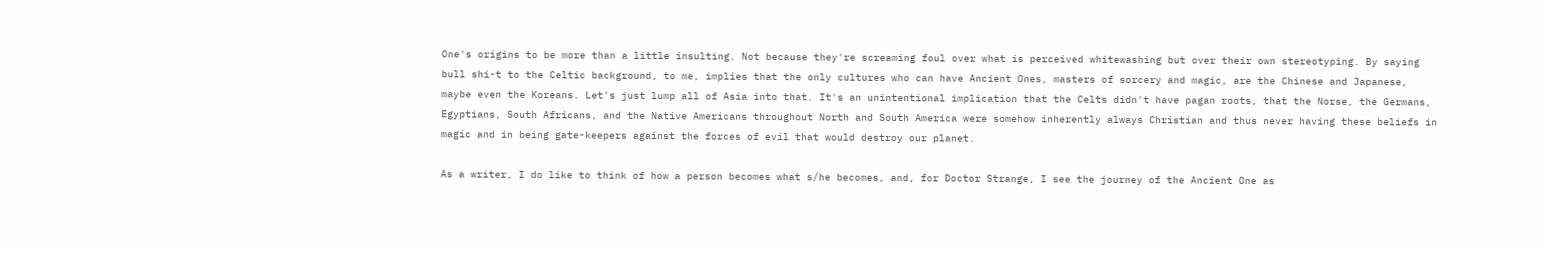One's origins to be more than a little insulting. Not because they're screaming foul over what is perceived whitewashing but over their own stereotyping. By saying bull shi-t to the Celtic background, to me, implies that the only cultures who can have Ancient Ones, masters of sorcery and magic, are the Chinese and Japanese, maybe even the Koreans. Let's just lump all of Asia into that. It's an unintentional implication that the Celts didn't have pagan roots, that the Norse, the Germans, Egyptians, South Africans, and the Native Americans throughout North and South America were somehow inherently always Christian and thus never having these beliefs in magic and in being gate-keepers against the forces of evil that would destroy our planet.

As a writer, I do like to think of how a person becomes what s/he becomes, and, for Doctor Strange, I see the journey of the Ancient One as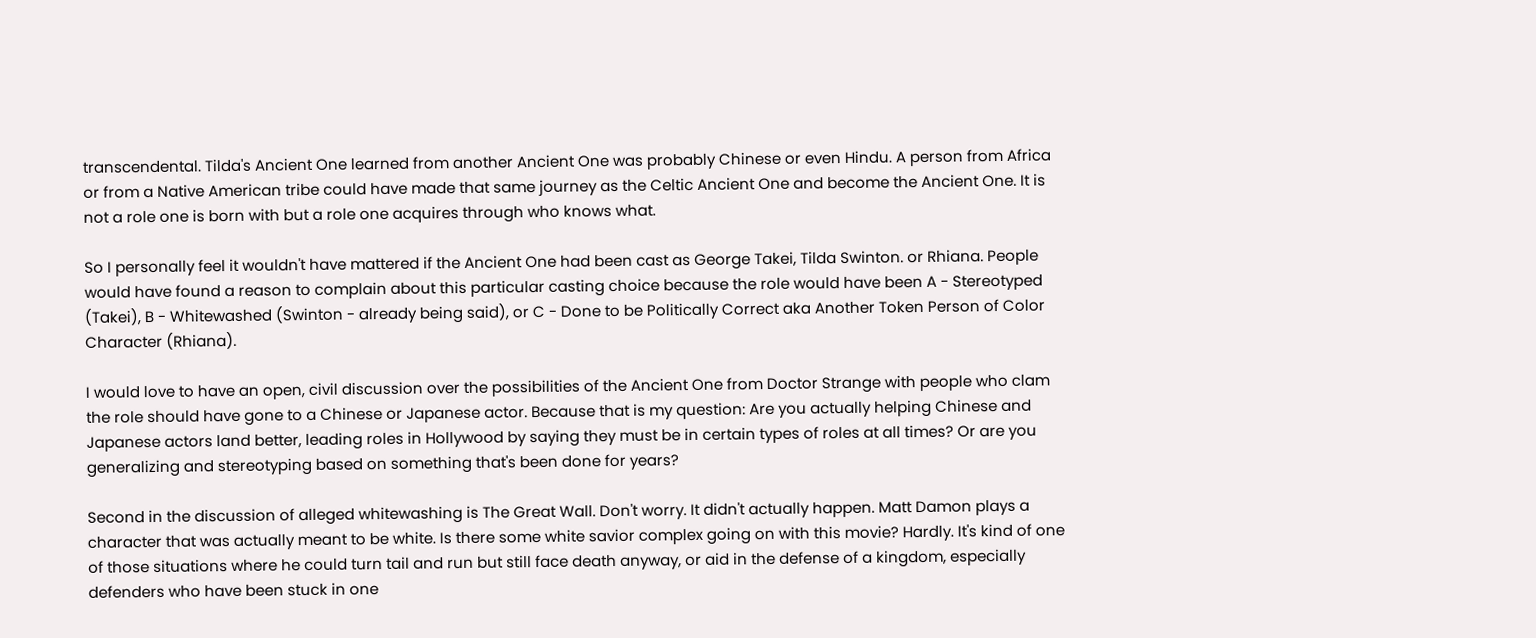transcendental. Tilda's Ancient One learned from another Ancient One was probably Chinese or even Hindu. A person from Africa or from a Native American tribe could have made that same journey as the Celtic Ancient One and become the Ancient One. It is not a role one is born with but a role one acquires through who knows what.

So I personally feel it wouldn't have mattered if the Ancient One had been cast as George Takei, Tilda Swinton. or Rhiana. People would have found a reason to complain about this particular casting choice because the role would have been A - Stereotyped (Takei), B - Whitewashed (Swinton - already being said), or C - Done to be Politically Correct aka Another Token Person of Color Character (Rhiana).

I would love to have an open, civil discussion over the possibilities of the Ancient One from Doctor Strange with people who clam the role should have gone to a Chinese or Japanese actor. Because that is my question: Are you actually helping Chinese and Japanese actors land better, leading roles in Hollywood by saying they must be in certain types of roles at all times? Or are you generalizing and stereotyping based on something that's been done for years?

Second in the discussion of alleged whitewashing is The Great Wall. Don't worry. It didn't actually happen. Matt Damon plays a character that was actually meant to be white. Is there some white savior complex going on with this movie? Hardly. It's kind of one of those situations where he could turn tail and run but still face death anyway, or aid in the defense of a kingdom, especially defenders who have been stuck in one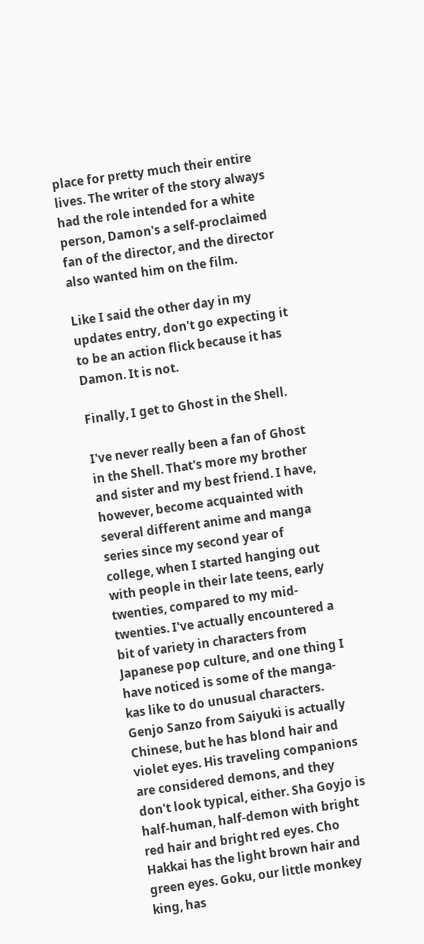place for pretty much their entire lives. The writer of the story always had the role intended for a white person, Damon's a self-proclaimed fan of the director, and the director also wanted him on the film.

Like I said the other day in my updates entry, don't go expecting it to be an action flick because it has Damon. It is not.

Finally, I get to Ghost in the Shell.

I've never really been a fan of Ghost in the Shell. That's more my brother and sister and my best friend. I have, however, become acquainted with several different anime and manga series since my second year of college, when I started hanging out with people in their late teens, early twenties, compared to my mid-twenties. I've actually encountered a bit of variety in characters from Japanese pop culture, and one thing I have noticed is some of the manga-kas like to do unusual characters. Genjo Sanzo from Saiyuki is actually Chinese, but he has blond hair and violet eyes. His traveling companions are considered demons, and they don't look typical, either. Sha Goyjo is half-human, half-demon with bright red hair and bright red eyes. Cho Hakkai has the light brown hair and green eyes. Goku, our little monkey king, has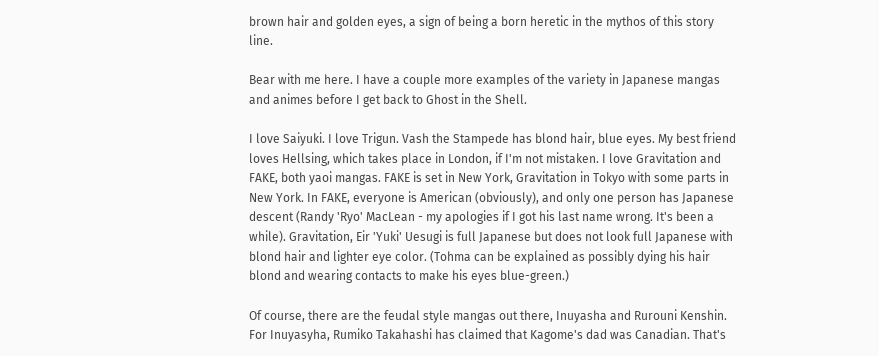brown hair and golden eyes, a sign of being a born heretic in the mythos of this story line.

Bear with me here. I have a couple more examples of the variety in Japanese mangas and animes before I get back to Ghost in the Shell.

I love Saiyuki. I love Trigun. Vash the Stampede has blond hair, blue eyes. My best friend loves Hellsing, which takes place in London, if I'm not mistaken. I love Gravitation and FAKE, both yaoi mangas. FAKE is set in New York, Gravitation in Tokyo with some parts in New York. In FAKE, everyone is American (obviously), and only one person has Japanese descent (Randy 'Ryo' MacLean - my apologies if I got his last name wrong. It's been a while). Gravitation, Eir 'Yuki' Uesugi is full Japanese but does not look full Japanese with blond hair and lighter eye color. (Tohma can be explained as possibly dying his hair blond and wearing contacts to make his eyes blue-green.)

Of course, there are the feudal style mangas out there, Inuyasha and Rurouni Kenshin. For Inuyasyha, Rumiko Takahashi has claimed that Kagome's dad was Canadian. That's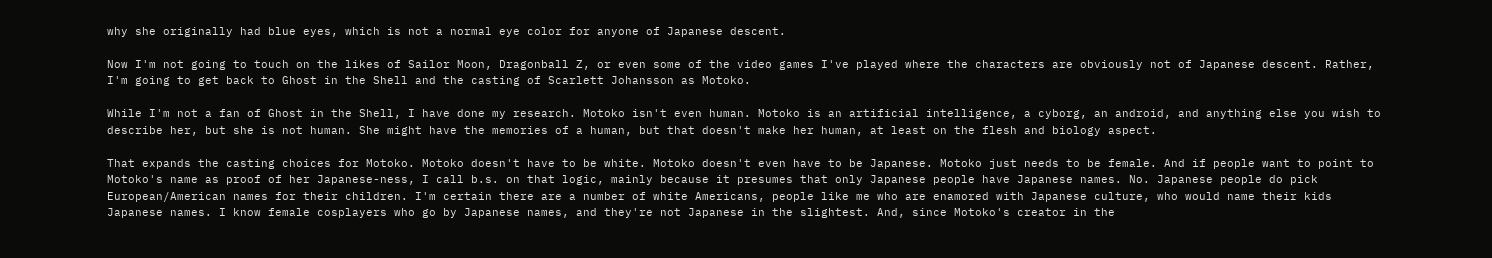why she originally had blue eyes, which is not a normal eye color for anyone of Japanese descent.

Now I'm not going to touch on the likes of Sailor Moon, Dragonball Z, or even some of the video games I've played where the characters are obviously not of Japanese descent. Rather, I'm going to get back to Ghost in the Shell and the casting of Scarlett Johansson as Motoko.

While I'm not a fan of Ghost in the Shell, I have done my research. Motoko isn't even human. Motoko is an artificial intelligence, a cyborg, an android, and anything else you wish to describe her, but she is not human. She might have the memories of a human, but that doesn't make her human, at least on the flesh and biology aspect.

That expands the casting choices for Motoko. Motoko doesn't have to be white. Motoko doesn't even have to be Japanese. Motoko just needs to be female. And if people want to point to Motoko's name as proof of her Japanese-ness, I call b.s. on that logic, mainly because it presumes that only Japanese people have Japanese names. No. Japanese people do pick European/American names for their children. I'm certain there are a number of white Americans, people like me who are enamored with Japanese culture, who would name their kids Japanese names. I know female cosplayers who go by Japanese names, and they're not Japanese in the slightest. And, since Motoko's creator in the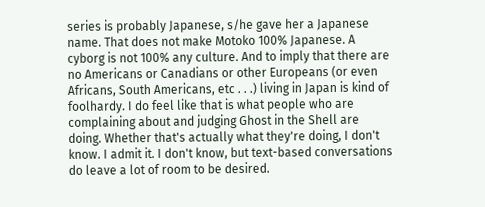series is probably Japanese, s/he gave her a Japanese name. That does not make Motoko 100% Japanese. A cyborg is not 100% any culture. And to imply that there are no Americans or Canadians or other Europeans (or even Africans, South Americans, etc . . .) living in Japan is kind of foolhardy. I do feel like that is what people who are complaining about and judging Ghost in the Shell are doing. Whether that's actually what they're doing, I don't know. I admit it. I don't know, but text-based conversations do leave a lot of room to be desired.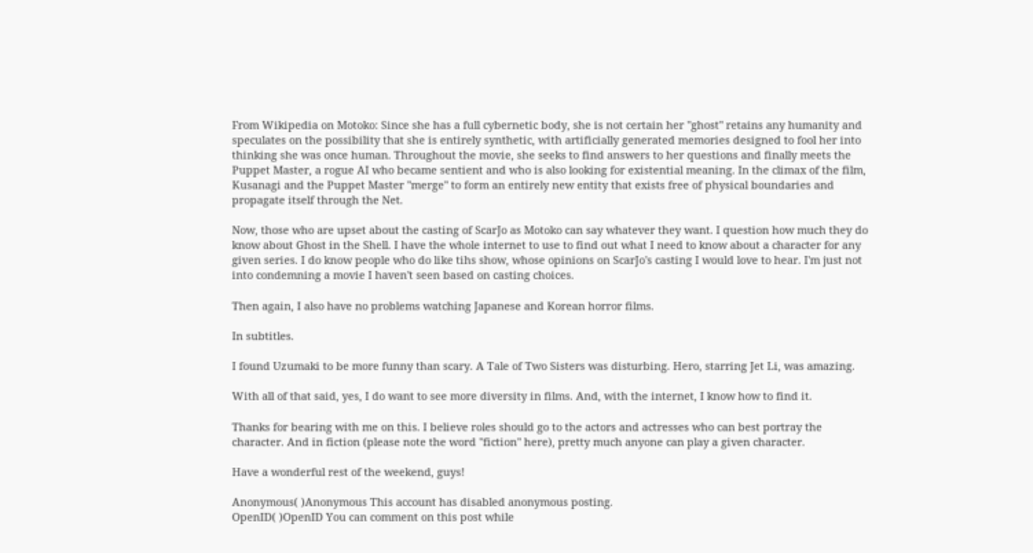From Wikipedia on Motoko: Since she has a full cybernetic body, she is not certain her "ghost" retains any humanity and speculates on the possibility that she is entirely synthetic, with artificially generated memories designed to fool her into thinking she was once human. Throughout the movie, she seeks to find answers to her questions and finally meets the Puppet Master, a rogue AI who became sentient and who is also looking for existential meaning. In the climax of the film, Kusanagi and the Puppet Master "merge" to form an entirely new entity that exists free of physical boundaries and propagate itself through the Net.

Now, those who are upset about the casting of ScarJo as Motoko can say whatever they want. I question how much they do know about Ghost in the Shell. I have the whole internet to use to find out what I need to know about a character for any given series. I do know people who do like tihs show, whose opinions on ScarJo's casting I would love to hear. I'm just not into condemning a movie I haven't seen based on casting choices.

Then again, I also have no problems watching Japanese and Korean horror films.

In subtitles.

I found Uzumaki to be more funny than scary. A Tale of Two Sisters was disturbing. Hero, starring Jet Li, was amazing.

With all of that said, yes, I do want to see more diversity in films. And, with the internet, I know how to find it.

Thanks for bearing with me on this. I believe roles should go to the actors and actresses who can best portray the character. And in fiction (please note the word "fiction" here), pretty much anyone can play a given character.

Have a wonderful rest of the weekend, guys!

Anonymous( )Anonymous This account has disabled anonymous posting.
OpenID( )OpenID You can comment on this post while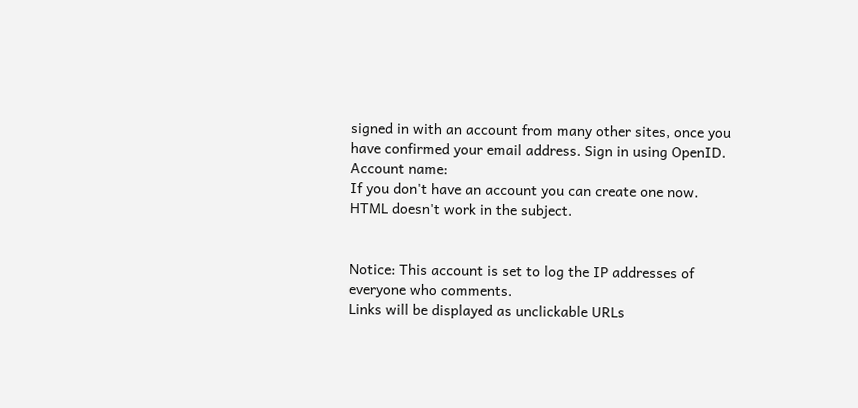signed in with an account from many other sites, once you have confirmed your email address. Sign in using OpenID.
Account name:
If you don't have an account you can create one now.
HTML doesn't work in the subject.


Notice: This account is set to log the IP addresses of everyone who comments.
Links will be displayed as unclickable URLs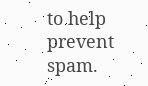to help prevent spam.